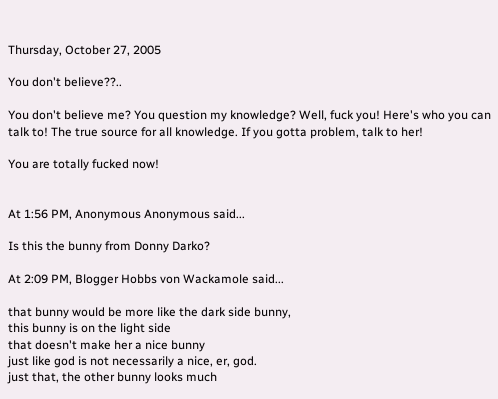Thursday, October 27, 2005

You don't believe??..

You don't believe me? You question my knowledge? Well, fuck you! Here's who you can talk to! The true source for all knowledge. If you gotta problem, talk to her!

You are totally fucked now!


At 1:56 PM, Anonymous Anonymous said...

Is this the bunny from Donny Darko?

At 2:09 PM, Blogger Hobbs von Wackamole said...

that bunny would be more like the dark side bunny,
this bunny is on the light side
that doesn't make her a nice bunny
just like god is not necessarily a nice, er, god.
just that, the other bunny looks much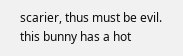scarier, thus must be evil.
this bunny has a hot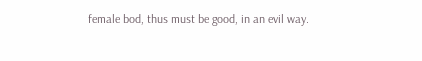female bod, thus must be good, in an evil way.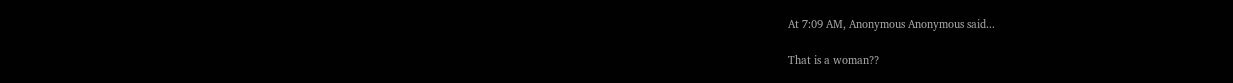At 7:09 AM, Anonymous Anonymous said...

That is a woman??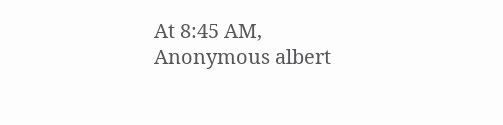At 8:45 AM, Anonymous albert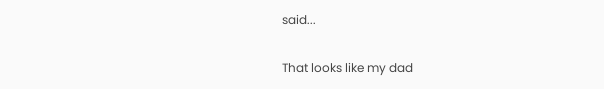said...

That looks like my dad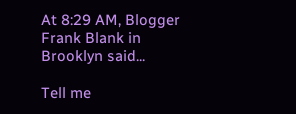At 8:29 AM, Blogger Frank Blank in Brooklyn said...

Tell me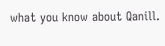what you know about Qanill.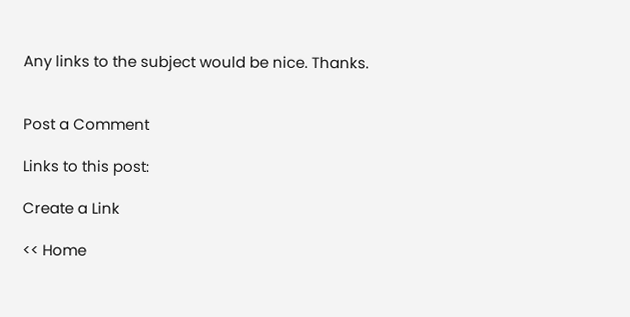Any links to the subject would be nice. Thanks.


Post a Comment

Links to this post:

Create a Link

<< Home